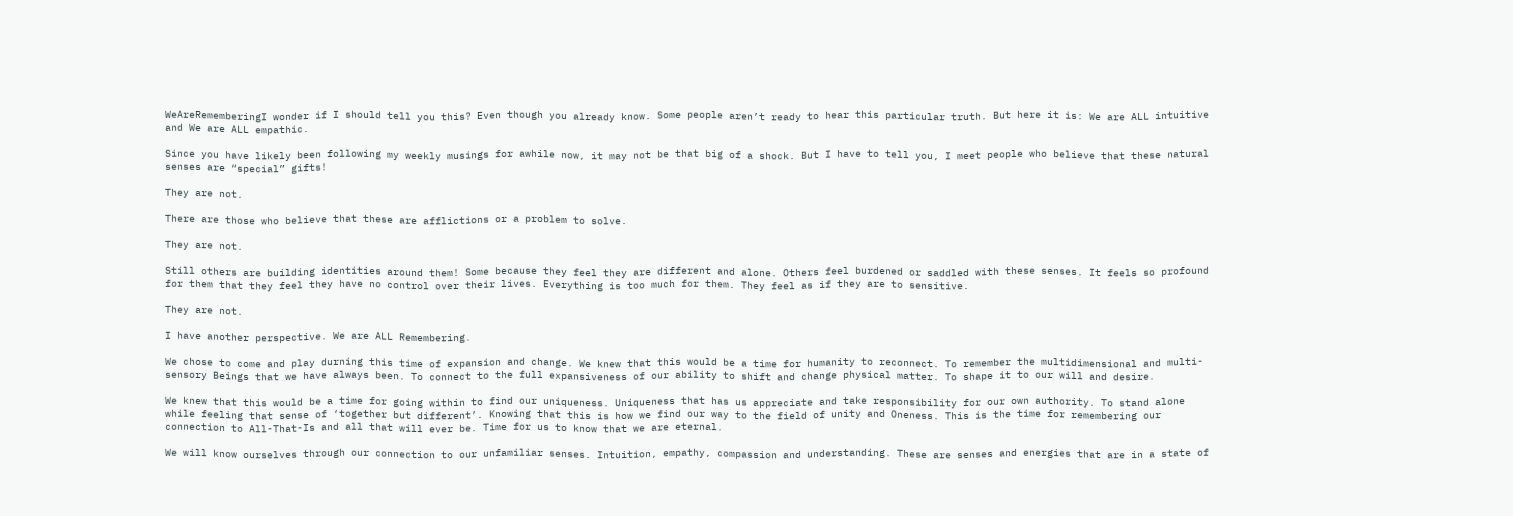WeAreRememberingI wonder if I should tell you this? Even though you already know. Some people aren’t ready to hear this particular truth. But here it is: We are ALL intuitive and We are ALL empathic.

Since you have likely been following my weekly musings for awhile now, it may not be that big of a shock. But I have to tell you, I meet people who believe that these natural senses are “special” gifts!

They are not.

There are those who believe that these are afflictions or a problem to solve.

They are not.

Still others are building identities around them! Some because they feel they are different and alone. Others feel burdened or saddled with these senses. It feels so profound for them that they feel they have no control over their lives. Everything is too much for them. They feel as if they are to sensitive.

They are not.

I have another perspective. We are ALL Remembering.

We chose to come and play durning this time of expansion and change. We knew that this would be a time for humanity to reconnect. To remember the multidimensional and multi-sensory Beings that we have always been. To connect to the full expansiveness of our ability to shift and change physical matter. To shape it to our will and desire.

We knew that this would be a time for going within to find our uniqueness. Uniqueness that has us appreciate and take responsibility for our own authority. To stand alone while feeling that sense of ‘together but different’. Knowing that this is how we find our way to the field of unity and Oneness. This is the time for remembering our connection to All-That-Is and all that will ever be. Time for us to know that we are eternal.

We will know ourselves through our connection to our unfamiliar senses. Intuition, empathy, compassion and understanding. These are senses and energies that are in a state of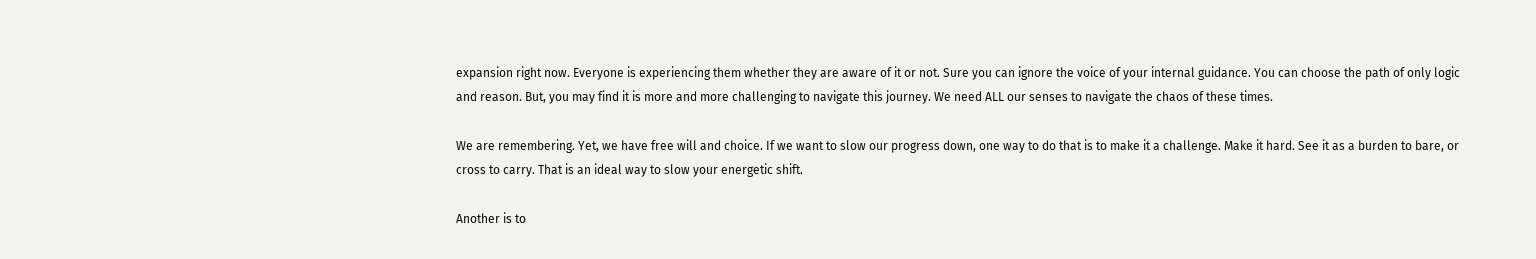expansion right now. Everyone is experiencing them whether they are aware of it or not. Sure you can ignore the voice of your internal guidance. You can choose the path of only logic and reason. But, you may find it is more and more challenging to navigate this journey. We need ALL our senses to navigate the chaos of these times.

We are remembering. Yet, we have free will and choice. If we want to slow our progress down, one way to do that is to make it a challenge. Make it hard. See it as a burden to bare, or cross to carry. That is an ideal way to slow your energetic shift.

Another is to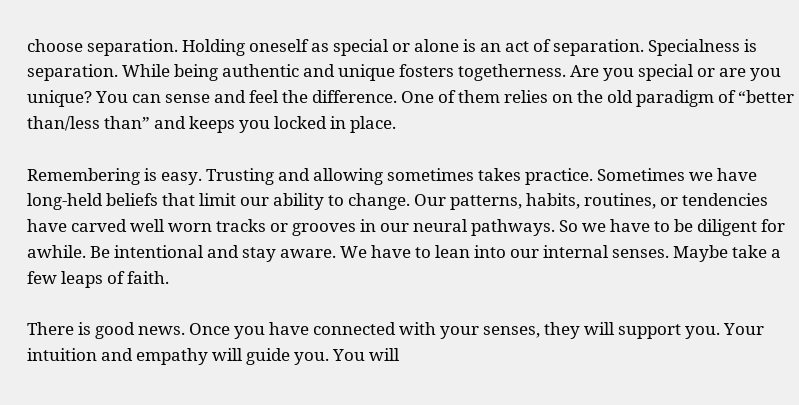choose separation. Holding oneself as special or alone is an act of separation. Specialness is separation. While being authentic and unique fosters togetherness. Are you special or are you unique? You can sense and feel the difference. One of them relies on the old paradigm of “better than/less than” and keeps you locked in place.

Remembering is easy. Trusting and allowing sometimes takes practice. Sometimes we have long-held beliefs that limit our ability to change. Our patterns, habits, routines, or tendencies have carved well worn tracks or grooves in our neural pathways. So we have to be diligent for awhile. Be intentional and stay aware. We have to lean into our internal senses. Maybe take a few leaps of faith.

There is good news. Once you have connected with your senses, they will support you. Your intuition and empathy will guide you. You will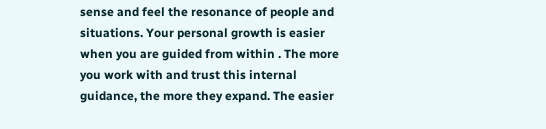sense and feel the resonance of people and situations. Your personal growth is easier when you are guided from within . The more you work with and trust this internal guidance, the more they expand. The easier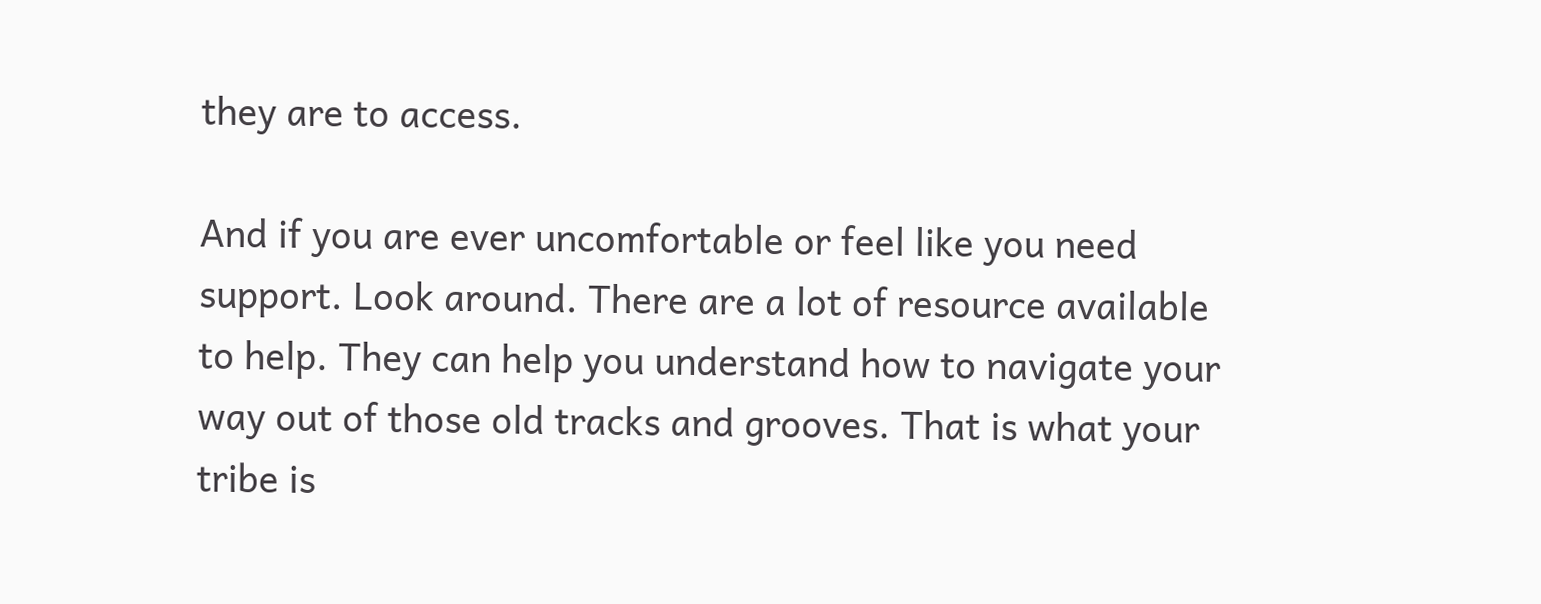they are to access.

And if you are ever uncomfortable or feel like you need support. Look around. There are a lot of resource available to help. They can help you understand how to navigate your way out of those old tracks and grooves. That is what your tribe is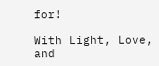for!

With Light, Love, and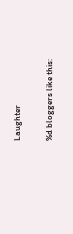Laughter

%d bloggers like this: